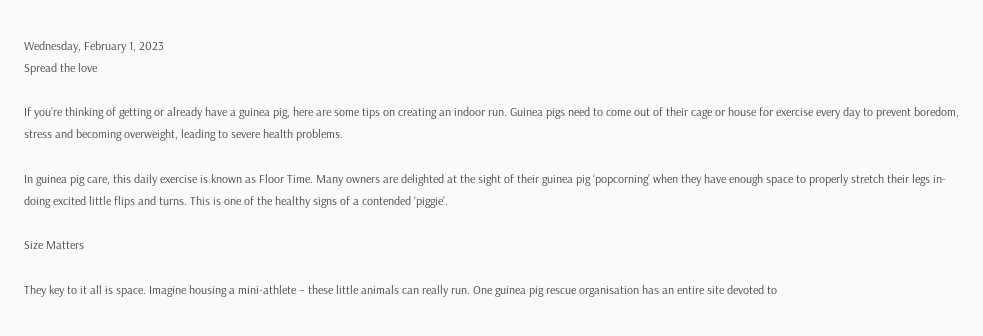Wednesday, February 1, 2023
Spread the love

If you’re thinking of getting or already have a guinea pig, here are some tips on creating an indoor run. Guinea pigs need to come out of their cage or house for exercise every day to prevent boredom, stress and becoming overweight, leading to severe health problems.

In guinea pig care, this daily exercise is known as Floor Time. Many owners are delighted at the sight of their guinea pig ‘popcorning’ when they have enough space to properly stretch their legs in- doing excited little flips and turns. This is one of the healthy signs of a contended ‘piggie’.

Size Matters

They key to it all is space. Imagine housing a mini-athlete – these little animals can really run. One guinea pig rescue organisation has an entire site devoted to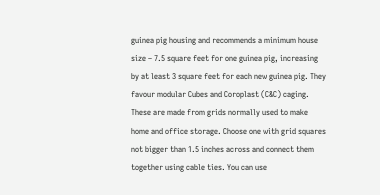guinea pig housing and recommends a minimum house size – 7.5 square feet for one guinea pig, increasing by at least 3 square feet for each new guinea pig. They favour modular Cubes and Coroplast (C&C) caging. These are made from grids normally used to make home and office storage. Choose one with grid squares not bigger than 1.5 inches across and connect them together using cable ties. You can use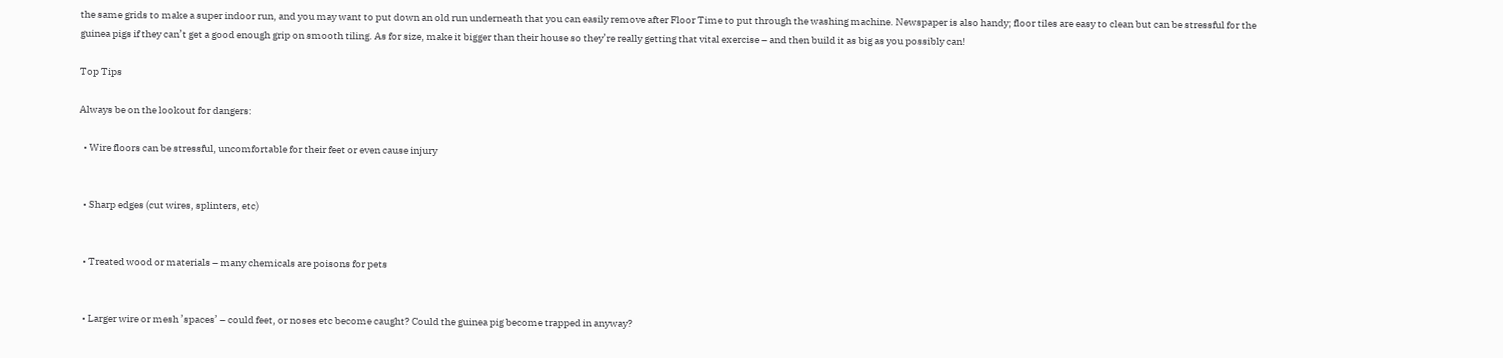the same grids to make a super indoor run, and you may want to put down an old run underneath that you can easily remove after Floor Time to put through the washing machine. Newspaper is also handy; floor tiles are easy to clean but can be stressful for the guinea pigs if they can’t get a good enough grip on smooth tiling. As for size, make it bigger than their house so they’re really getting that vital exercise – and then build it as big as you possibly can!

Top Tips

Always be on the lookout for dangers:

  • Wire floors can be stressful, uncomfortable for their feet or even cause injury


  • Sharp edges (cut wires, splinters, etc)


  • Treated wood or materials – many chemicals are poisons for pets


  • Larger wire or mesh ’spaces’ – could feet, or noses etc become caught? Could the guinea pig become trapped in anyway?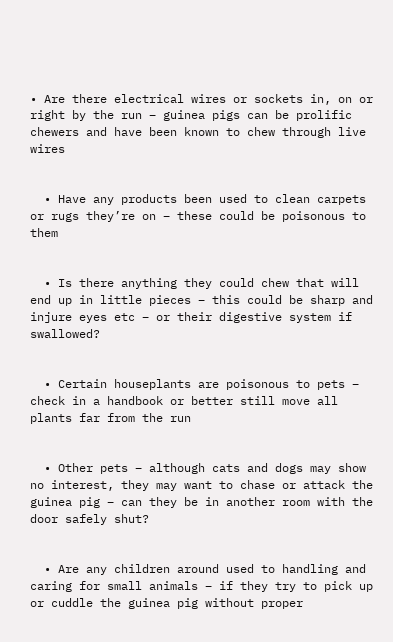• Are there electrical wires or sockets in, on or right by the run – guinea pigs can be prolific chewers and have been known to chew through live wires


  • Have any products been used to clean carpets or rugs they’re on – these could be poisonous to them


  • Is there anything they could chew that will end up in little pieces – this could be sharp and injure eyes etc – or their digestive system if swallowed?


  • Certain houseplants are poisonous to pets – check in a handbook or better still move all plants far from the run


  • Other pets – although cats and dogs may show no interest, they may want to chase or attack the guinea pig – can they be in another room with the door safely shut?


  • Are any children around used to handling and caring for small animals – if they try to pick up or cuddle the guinea pig without proper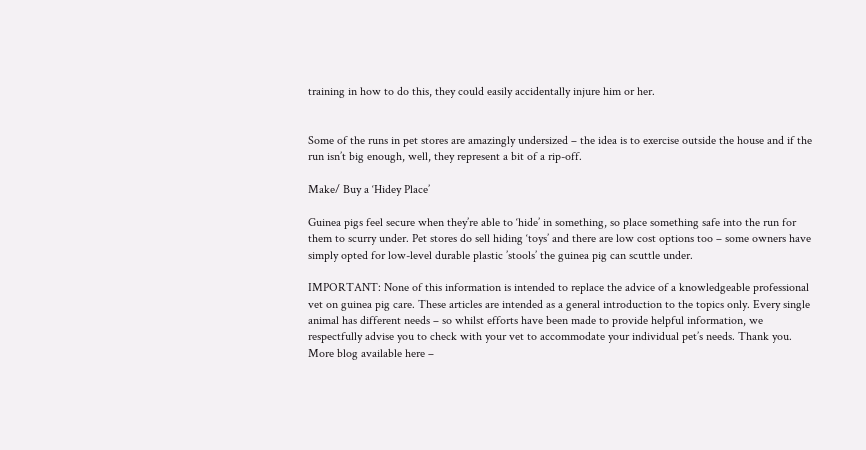training in how to do this, they could easily accidentally injure him or her.


Some of the runs in pet stores are amazingly undersized – the idea is to exercise outside the house and if the run isn’t big enough, well, they represent a bit of a rip-off.

Make/ Buy a ‘Hidey Place’

Guinea pigs feel secure when they’re able to ‘hide’ in something, so place something safe into the run for them to scurry under. Pet stores do sell hiding ‘toys’ and there are low cost options too – some owners have simply opted for low-level durable plastic ’stools’ the guinea pig can scuttle under.

IMPORTANT: None of this information is intended to replace the advice of a knowledgeable professional vet on guinea pig care. These articles are intended as a general introduction to the topics only. Every single animal has different needs – so whilst efforts have been made to provide helpful information, we respectfully advise you to check with your vet to accommodate your individual pet’s needs. Thank you. More blog available here –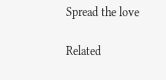Spread the love

Related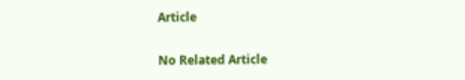Article

No Related Article